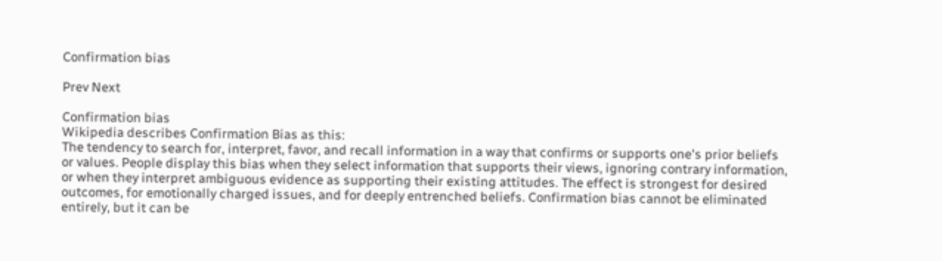Confirmation bias

Prev Next

Confirmation bias
Wikipedia describes Confirmation Bias as this:
The tendency to search for, interpret, favor, and recall information in a way that confirms or supports one's prior beliefs or values. People display this bias when they select information that supports their views, ignoring contrary information, or when they interpret ambiguous evidence as supporting their existing attitudes. The effect is strongest for desired outcomes, for emotionally charged issues, and for deeply entrenched beliefs. Confirmation bias cannot be eliminated entirely, but it can be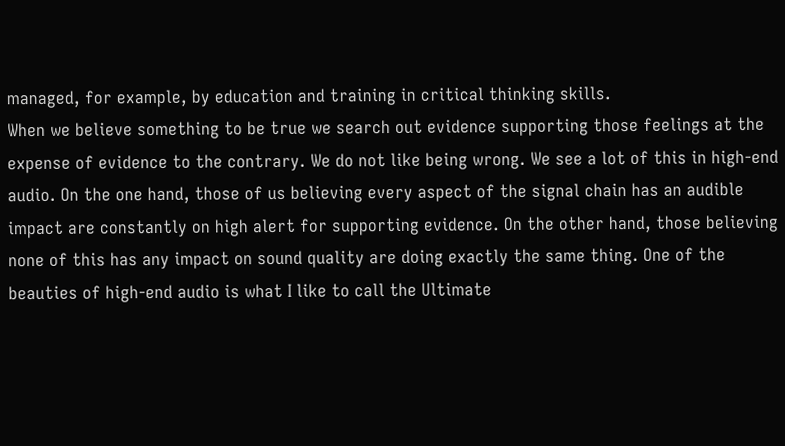managed, for example, by education and training in critical thinking skills.
When we believe something to be true we search out evidence supporting those feelings at the expense of evidence to the contrary. We do not like being wrong. We see a lot of this in high-end audio. On the one hand, those of us believing every aspect of the signal chain has an audible impact are constantly on high alert for supporting evidence. On the other hand, those believing none of this has any impact on sound quality are doing exactly the same thing. One of the beauties of high-end audio is what I like to call the Ultimate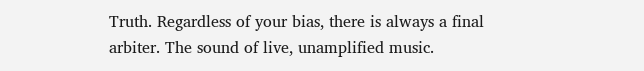Truth. Regardless of your bias, there is always a final arbiter. The sound of live, unamplified music.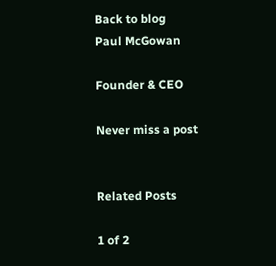Back to blog
Paul McGowan

Founder & CEO

Never miss a post


Related Posts

1 of 2